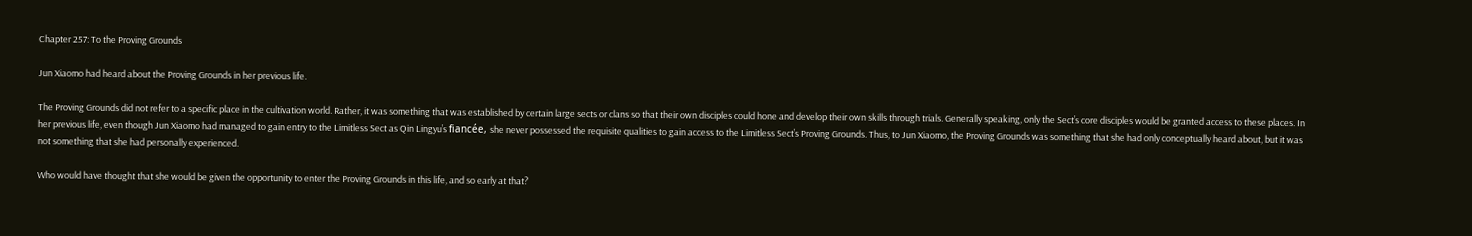Chapter 257: To the Proving Grounds

Jun Xiaomo had heard about the Proving Grounds in her previous life.

The Proving Grounds did not refer to a specific place in the cultivation world. Rather, it was something that was established by certain large sects or clans so that their own disciples could hone and develop their own skills through trials. Generally speaking, only the Sect’s core disciples would be granted access to these places. In her previous life, even though Jun Xiaomo had managed to gain entry to the Limitless Sect as Qin Lingyu’s fiancée, she never possessed the requisite qualities to gain access to the Limitless Sect’s Proving Grounds. Thus, to Jun Xiaomo, the Proving Grounds was something that she had only conceptually heard about, but it was not something that she had personally experienced.

Who would have thought that she would be given the opportunity to enter the Proving Grounds in this life, and so early at that?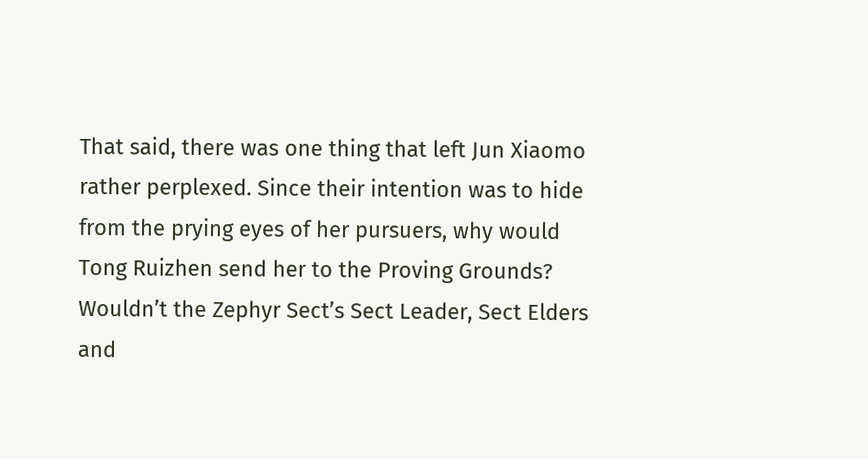That said, there was one thing that left Jun Xiaomo rather perplexed. Since their intention was to hide from the prying eyes of her pursuers, why would Tong Ruizhen send her to the Proving Grounds? Wouldn’t the Zephyr Sect’s Sect Leader, Sect Elders and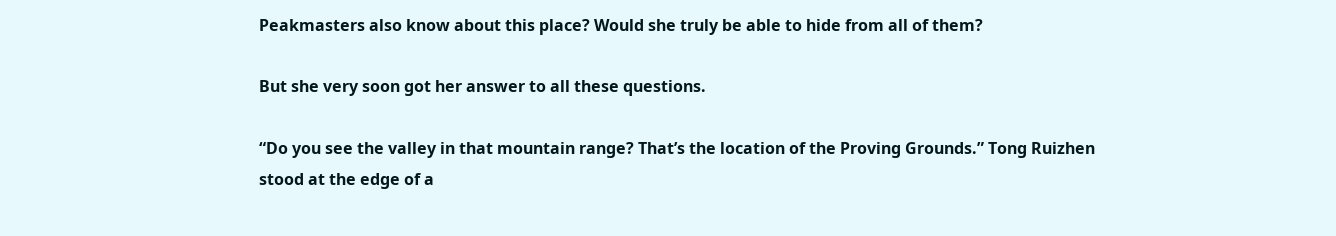Peakmasters also know about this place? Would she truly be able to hide from all of them?

But she very soon got her answer to all these questions.

“Do you see the valley in that mountain range? That’s the location of the Proving Grounds.” Tong Ruizhen stood at the edge of a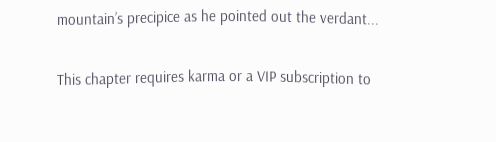mountain’s precipice as he pointed out the verdant...

This chapter requires karma or a VIP subscription to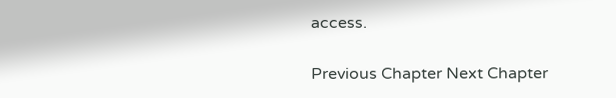access.

Previous Chapter Next Chapter